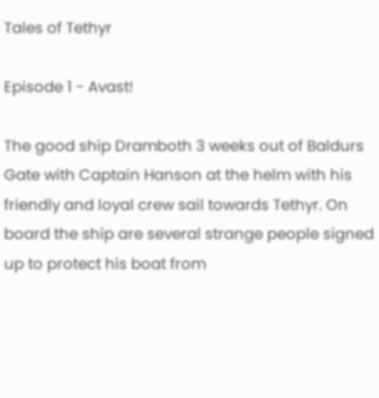Tales of Tethyr

Episode 1 - Avast!

The good ship Dramboth 3 weeks out of Baldurs Gate with Captain Hanson at the helm with his friendly and loyal crew sail towards Tethyr. On board the ship are several strange people signed up to protect his boat from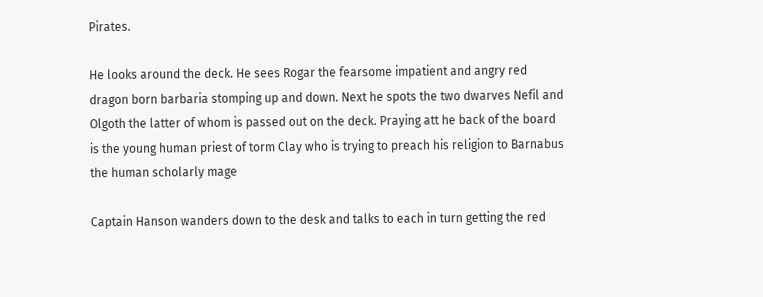Pirates.

He looks around the deck. He sees Rogar the fearsome impatient and angry red dragon born barbaria stomping up and down. Next he spots the two dwarves Nefil and Olgoth the latter of whom is passed out on the deck. Praying att he back of the board is the young human priest of torm Clay who is trying to preach his religion to Barnabus the human scholarly mage

Captain Hanson wanders down to the desk and talks to each in turn getting the red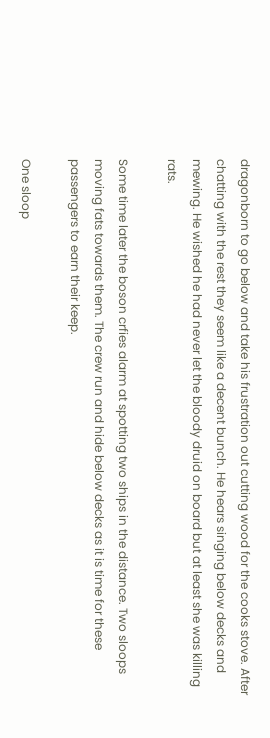dragonborn to go below and take his frustration out cutting wood for the cooks stove. After chatting with the rest they seem like a decent bunch. He hears singing below decks and mewing. He wished he had never let the bloody druid on board but at least she was killing rats.

Some time later the boson crfies alarm at spotting two ships in the distance. Two sloops moving fats towards them. The crew run and hide below decks as it is time for these passengers to earn their keep.

One sloop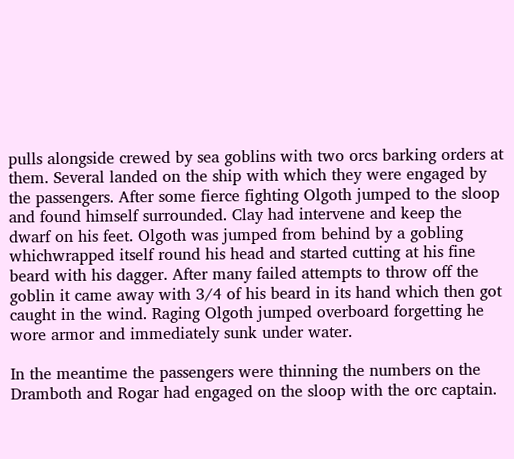pulls alongside crewed by sea goblins with two orcs barking orders at them. Several landed on the ship with which they were engaged by the passengers. After some fierce fighting Olgoth jumped to the sloop and found himself surrounded. Clay had intervene and keep the dwarf on his feet. Olgoth was jumped from behind by a gobling whichwrapped itself round his head and started cutting at his fine beard with his dagger. After many failed attempts to throw off the goblin it came away with 3/4 of his beard in its hand which then got caught in the wind. Raging Olgoth jumped overboard forgetting he wore armor and immediately sunk under water.

In the meantime the passengers were thinning the numbers on the Dramboth and Rogar had engaged on the sloop with the orc captain.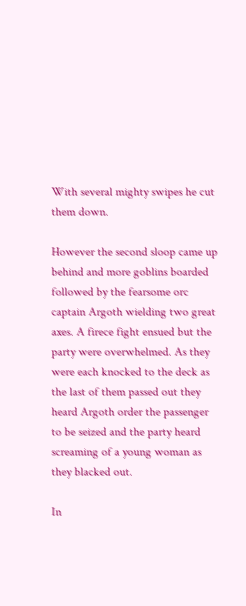With several mighty swipes he cut them down.

However the second sloop came up behind and more goblins boarded followed by the fearsome orc captain Argoth wielding two great axes. A firece fight ensued but the party were overwhelmed. As they were each knocked to the deck as the last of them passed out they heard Argoth order the passenger to be seized and the party heard screaming of a young woman as they blacked out.

In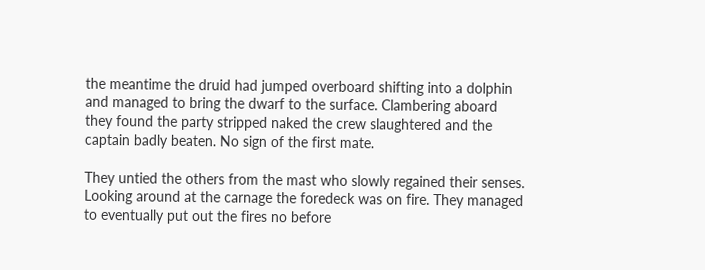the meantime the druid had jumped overboard shifting into a dolphin and managed to bring the dwarf to the surface. Clambering aboard they found the party stripped naked the crew slaughtered and the captain badly beaten. No sign of the first mate.

They untied the others from the mast who slowly regained their senses. Looking around at the carnage the foredeck was on fire. They managed to eventually put out the fires no before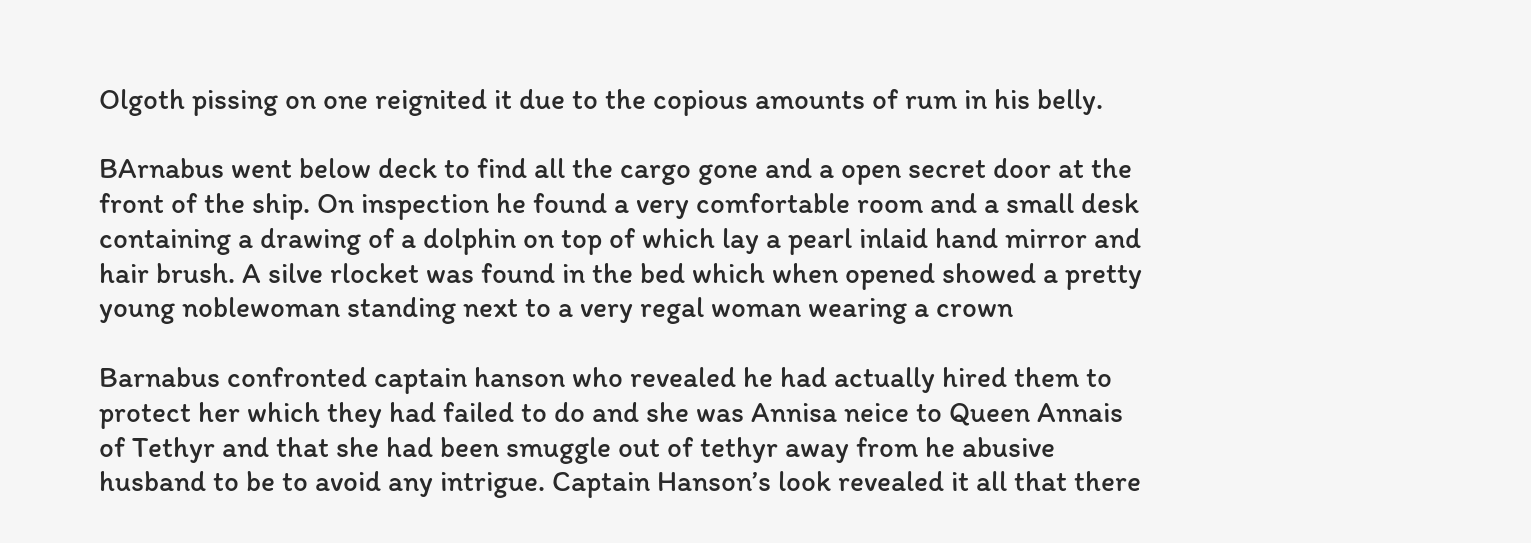Olgoth pissing on one reignited it due to the copious amounts of rum in his belly.

BArnabus went below deck to find all the cargo gone and a open secret door at the front of the ship. On inspection he found a very comfortable room and a small desk containing a drawing of a dolphin on top of which lay a pearl inlaid hand mirror and hair brush. A silve rlocket was found in the bed which when opened showed a pretty young noblewoman standing next to a very regal woman wearing a crown

Barnabus confronted captain hanson who revealed he had actually hired them to protect her which they had failed to do and she was Annisa neice to Queen Annais of Tethyr and that she had been smuggle out of tethyr away from he abusive husband to be to avoid any intrigue. Captain Hanson’s look revealed it all that there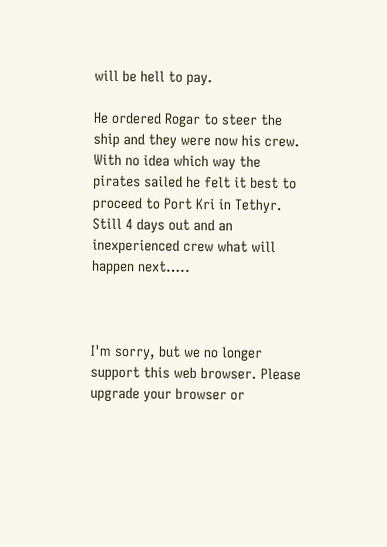will be hell to pay.

He ordered Rogar to steer the ship and they were now his crew. With no idea which way the pirates sailed he felt it best to proceed to Port Kri in Tethyr. Still 4 days out and an inexperienced crew what will happen next…..



I'm sorry, but we no longer support this web browser. Please upgrade your browser or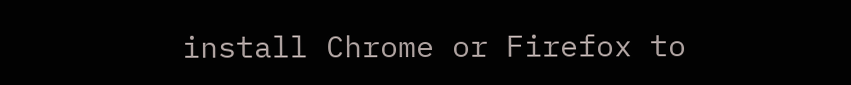install Chrome or Firefox to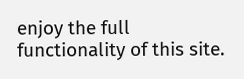enjoy the full functionality of this site.